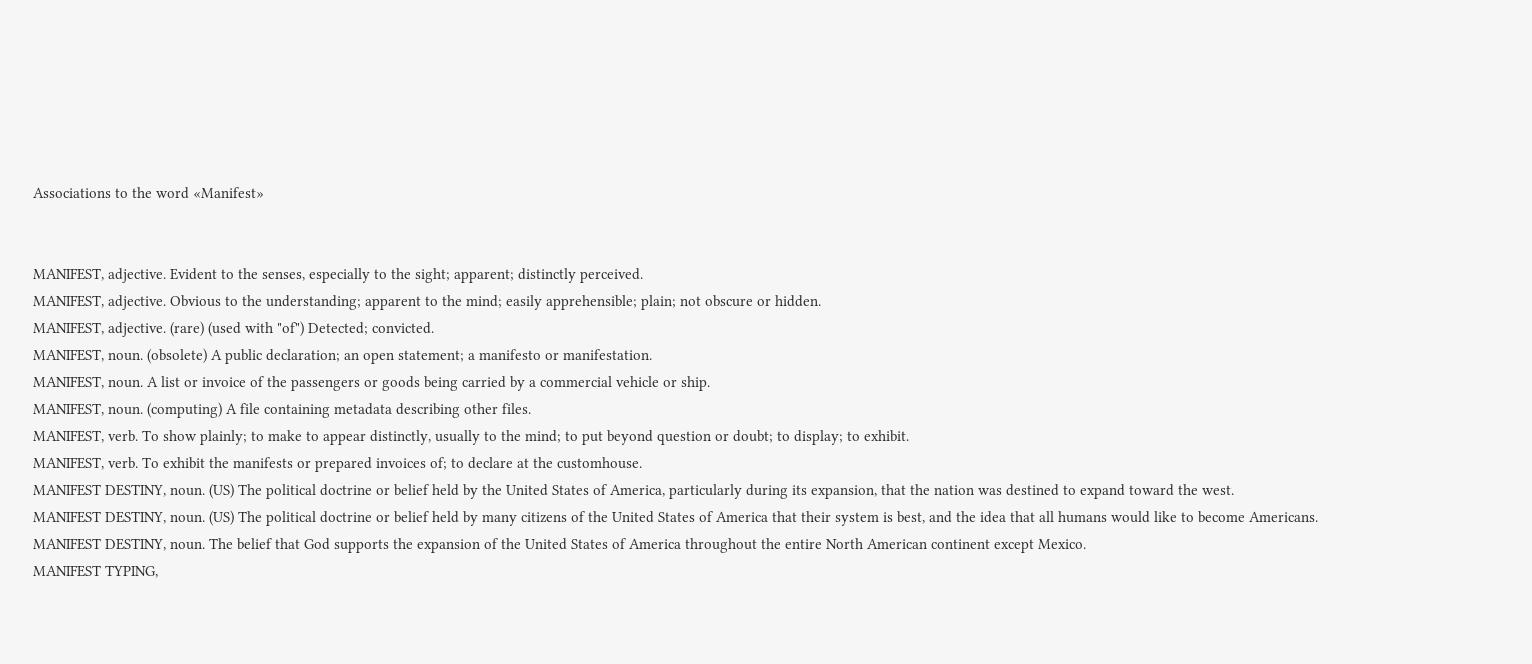Associations to the word «Manifest»


MANIFEST, adjective. Evident to the senses, especially to the sight; apparent; distinctly perceived.
MANIFEST, adjective. Obvious to the understanding; apparent to the mind; easily apprehensible; plain; not obscure or hidden.
MANIFEST, adjective. (rare) (used with "of") Detected; convicted.
MANIFEST, noun. (obsolete) A public declaration; an open statement; a manifesto or manifestation.
MANIFEST, noun. A list or invoice of the passengers or goods being carried by a commercial vehicle or ship.
MANIFEST, noun. (computing) A file containing metadata describing other files.
MANIFEST, verb. To show plainly; to make to appear distinctly, usually to the mind; to put beyond question or doubt; to display; to exhibit.
MANIFEST, verb. To exhibit the manifests or prepared invoices of; to declare at the customhouse.
MANIFEST DESTINY, noun. (US) The political doctrine or belief held by the United States of America, particularly during its expansion, that the nation was destined to expand toward the west.
MANIFEST DESTINY, noun. (US) The political doctrine or belief held by many citizens of the United States of America that their system is best, and the idea that all humans would like to become Americans.
MANIFEST DESTINY, noun. The belief that God supports the expansion of the United States of America throughout the entire North American continent except Mexico.
MANIFEST TYPING,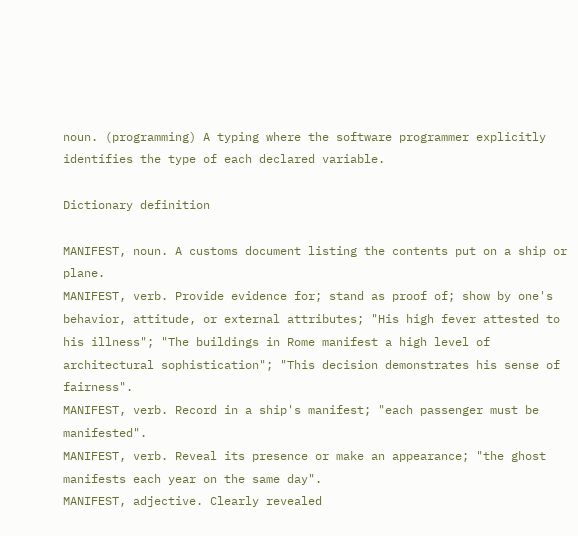noun. (programming) A typing where the software programmer explicitly identifies the type of each declared variable.

Dictionary definition

MANIFEST, noun. A customs document listing the contents put on a ship or plane.
MANIFEST, verb. Provide evidence for; stand as proof of; show by one's behavior, attitude, or external attributes; "His high fever attested to his illness"; "The buildings in Rome manifest a high level of architectural sophistication"; "This decision demonstrates his sense of fairness".
MANIFEST, verb. Record in a ship's manifest; "each passenger must be manifested".
MANIFEST, verb. Reveal its presence or make an appearance; "the ghost manifests each year on the same day".
MANIFEST, adjective. Clearly revealed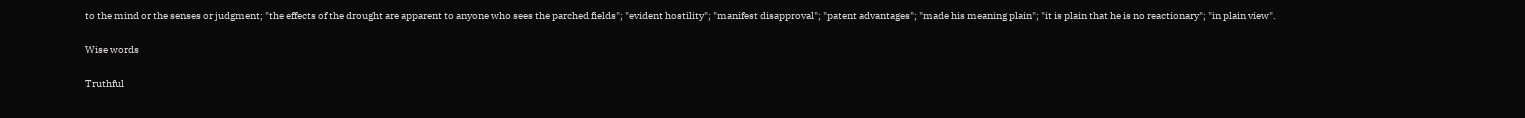to the mind or the senses or judgment; "the effects of the drought are apparent to anyone who sees the parched fields"; "evident hostility"; "manifest disapproval"; "patent advantages"; "made his meaning plain"; "it is plain that he is no reactionary"; "in plain view".

Wise words

Truthful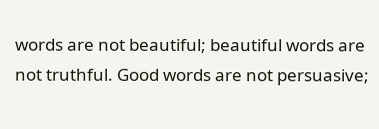words are not beautiful; beautiful words are not truthful. Good words are not persuasive;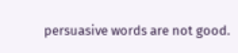persuasive words are not good.